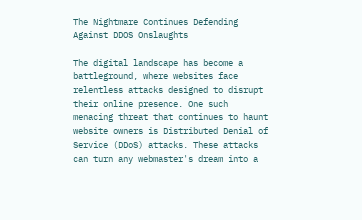The Nightmare Continues Defending Against DDOS Onslaughts

The digital landscape has become a battleground, where websites face relentless attacks designed to disrupt their online presence. One such menacing threat that continues to haunt website owners is Distributed Denial of Service (DDoS) attacks. These attacks can turn any webmaster's dream into a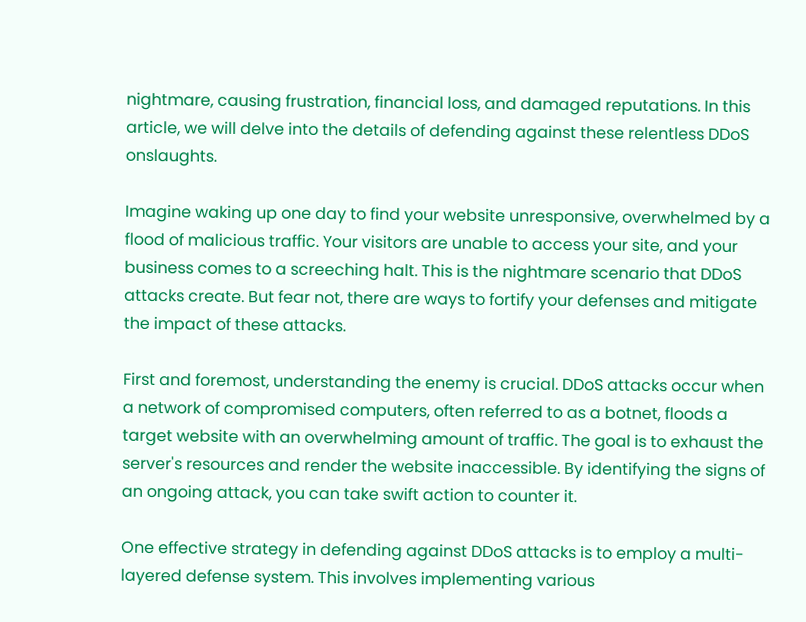nightmare, causing frustration, financial loss, and damaged reputations. In this article, we will delve into the details of defending against these relentless DDoS onslaughts.

Imagine waking up one day to find your website unresponsive, overwhelmed by a flood of malicious traffic. Your visitors are unable to access your site, and your business comes to a screeching halt. This is the nightmare scenario that DDoS attacks create. But fear not, there are ways to fortify your defenses and mitigate the impact of these attacks.

First and foremost, understanding the enemy is crucial. DDoS attacks occur when a network of compromised computers, often referred to as a botnet, floods a target website with an overwhelming amount of traffic. The goal is to exhaust the server's resources and render the website inaccessible. By identifying the signs of an ongoing attack, you can take swift action to counter it.

One effective strategy in defending against DDoS attacks is to employ a multi-layered defense system. This involves implementing various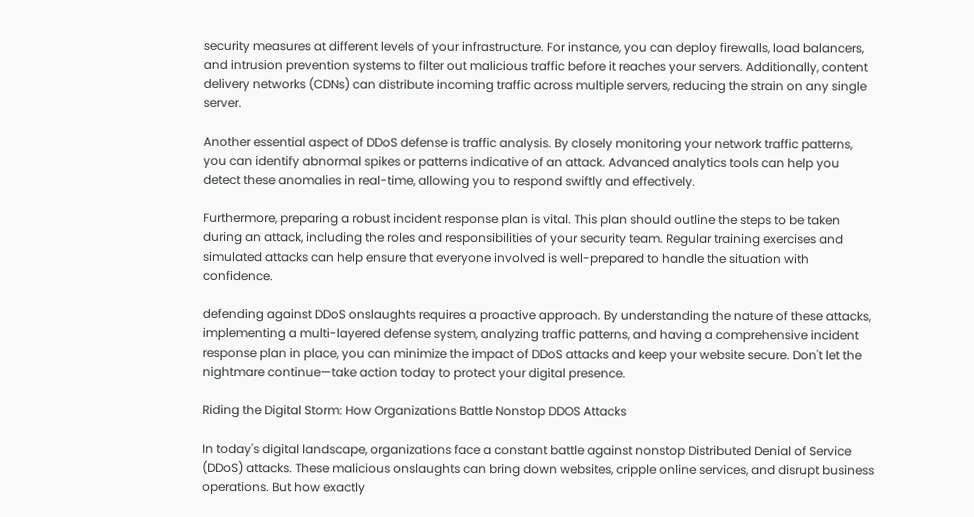security measures at different levels of your infrastructure. For instance, you can deploy firewalls, load balancers, and intrusion prevention systems to filter out malicious traffic before it reaches your servers. Additionally, content delivery networks (CDNs) can distribute incoming traffic across multiple servers, reducing the strain on any single server.

Another essential aspect of DDoS defense is traffic analysis. By closely monitoring your network traffic patterns, you can identify abnormal spikes or patterns indicative of an attack. Advanced analytics tools can help you detect these anomalies in real-time, allowing you to respond swiftly and effectively.

Furthermore, preparing a robust incident response plan is vital. This plan should outline the steps to be taken during an attack, including the roles and responsibilities of your security team. Regular training exercises and simulated attacks can help ensure that everyone involved is well-prepared to handle the situation with confidence.

defending against DDoS onslaughts requires a proactive approach. By understanding the nature of these attacks, implementing a multi-layered defense system, analyzing traffic patterns, and having a comprehensive incident response plan in place, you can minimize the impact of DDoS attacks and keep your website secure. Don't let the nightmare continue—take action today to protect your digital presence.

Riding the Digital Storm: How Organizations Battle Nonstop DDOS Attacks

In today's digital landscape, organizations face a constant battle against nonstop Distributed Denial of Service (DDoS) attacks. These malicious onslaughts can bring down websites, cripple online services, and disrupt business operations. But how exactly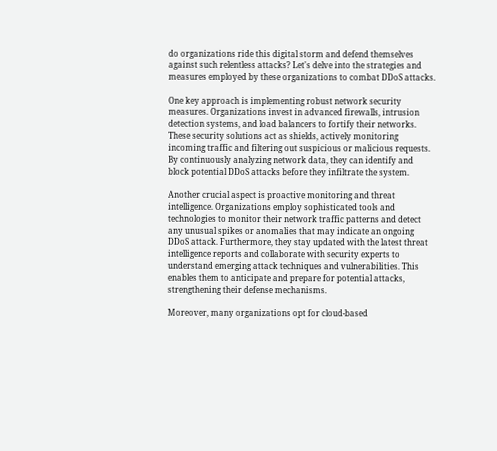do organizations ride this digital storm and defend themselves against such relentless attacks? Let's delve into the strategies and measures employed by these organizations to combat DDoS attacks.

One key approach is implementing robust network security measures. Organizations invest in advanced firewalls, intrusion detection systems, and load balancers to fortify their networks. These security solutions act as shields, actively monitoring incoming traffic and filtering out suspicious or malicious requests. By continuously analyzing network data, they can identify and block potential DDoS attacks before they infiltrate the system.

Another crucial aspect is proactive monitoring and threat intelligence. Organizations employ sophisticated tools and technologies to monitor their network traffic patterns and detect any unusual spikes or anomalies that may indicate an ongoing DDoS attack. Furthermore, they stay updated with the latest threat intelligence reports and collaborate with security experts to understand emerging attack techniques and vulnerabilities. This enables them to anticipate and prepare for potential attacks, strengthening their defense mechanisms.

Moreover, many organizations opt for cloud-based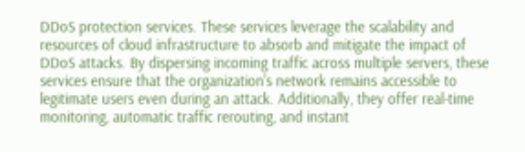DDoS protection services. These services leverage the scalability and resources of cloud infrastructure to absorb and mitigate the impact of DDoS attacks. By dispersing incoming traffic across multiple servers, these services ensure that the organization's network remains accessible to legitimate users even during an attack. Additionally, they offer real-time monitoring, automatic traffic rerouting, and instant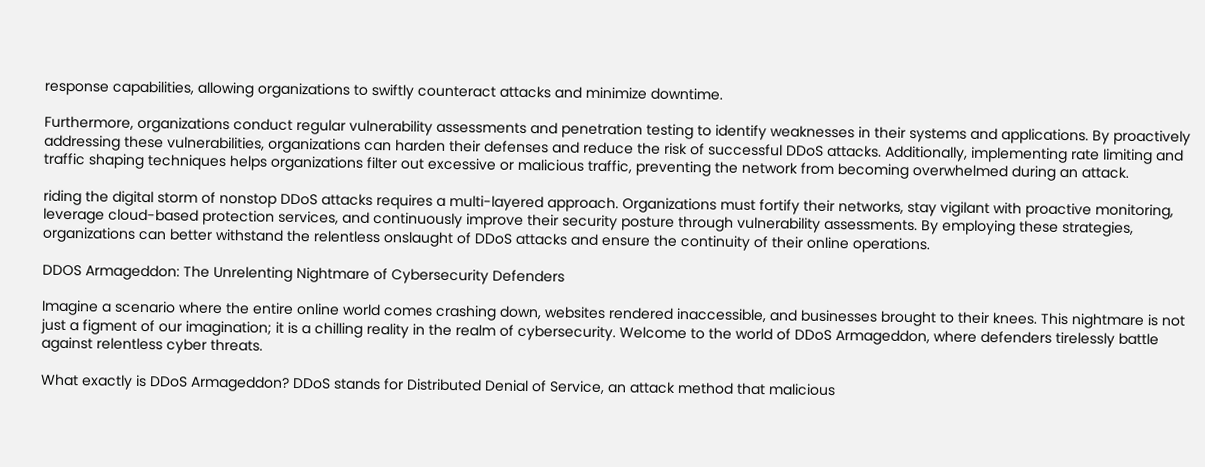response capabilities, allowing organizations to swiftly counteract attacks and minimize downtime.

Furthermore, organizations conduct regular vulnerability assessments and penetration testing to identify weaknesses in their systems and applications. By proactively addressing these vulnerabilities, organizations can harden their defenses and reduce the risk of successful DDoS attacks. Additionally, implementing rate limiting and traffic shaping techniques helps organizations filter out excessive or malicious traffic, preventing the network from becoming overwhelmed during an attack.

riding the digital storm of nonstop DDoS attacks requires a multi-layered approach. Organizations must fortify their networks, stay vigilant with proactive monitoring, leverage cloud-based protection services, and continuously improve their security posture through vulnerability assessments. By employing these strategies, organizations can better withstand the relentless onslaught of DDoS attacks and ensure the continuity of their online operations.

DDOS Armageddon: The Unrelenting Nightmare of Cybersecurity Defenders

Imagine a scenario where the entire online world comes crashing down, websites rendered inaccessible, and businesses brought to their knees. This nightmare is not just a figment of our imagination; it is a chilling reality in the realm of cybersecurity. Welcome to the world of DDoS Armageddon, where defenders tirelessly battle against relentless cyber threats.

What exactly is DDoS Armageddon? DDoS stands for Distributed Denial of Service, an attack method that malicious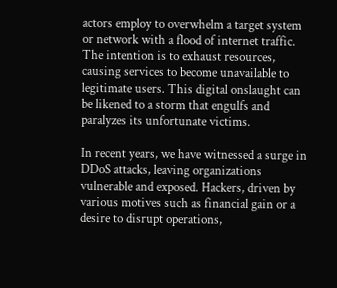actors employ to overwhelm a target system or network with a flood of internet traffic. The intention is to exhaust resources, causing services to become unavailable to legitimate users. This digital onslaught can be likened to a storm that engulfs and paralyzes its unfortunate victims.

In recent years, we have witnessed a surge in DDoS attacks, leaving organizations vulnerable and exposed. Hackers, driven by various motives such as financial gain or a desire to disrupt operations,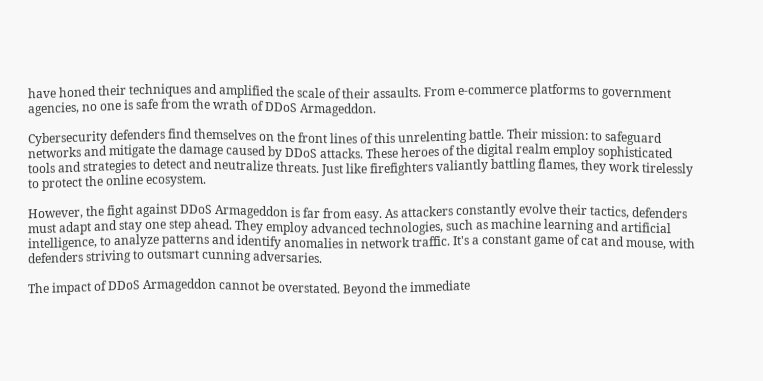have honed their techniques and amplified the scale of their assaults. From e-commerce platforms to government agencies, no one is safe from the wrath of DDoS Armageddon.

Cybersecurity defenders find themselves on the front lines of this unrelenting battle. Their mission: to safeguard networks and mitigate the damage caused by DDoS attacks. These heroes of the digital realm employ sophisticated tools and strategies to detect and neutralize threats. Just like firefighters valiantly battling flames, they work tirelessly to protect the online ecosystem.

However, the fight against DDoS Armageddon is far from easy. As attackers constantly evolve their tactics, defenders must adapt and stay one step ahead. They employ advanced technologies, such as machine learning and artificial intelligence, to analyze patterns and identify anomalies in network traffic. It's a constant game of cat and mouse, with defenders striving to outsmart cunning adversaries.

The impact of DDoS Armageddon cannot be overstated. Beyond the immediate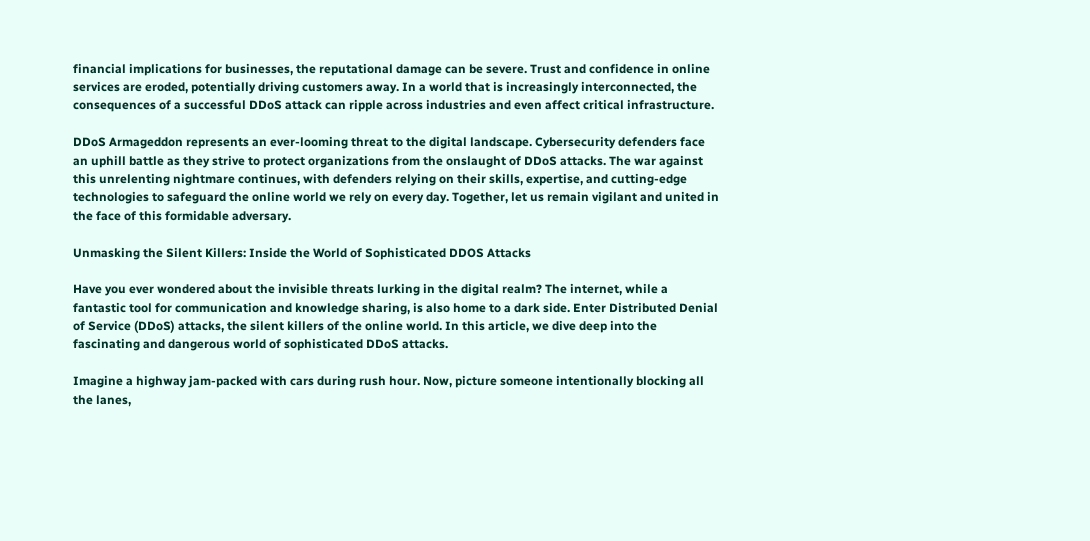financial implications for businesses, the reputational damage can be severe. Trust and confidence in online services are eroded, potentially driving customers away. In a world that is increasingly interconnected, the consequences of a successful DDoS attack can ripple across industries and even affect critical infrastructure.

DDoS Armageddon represents an ever-looming threat to the digital landscape. Cybersecurity defenders face an uphill battle as they strive to protect organizations from the onslaught of DDoS attacks. The war against this unrelenting nightmare continues, with defenders relying on their skills, expertise, and cutting-edge technologies to safeguard the online world we rely on every day. Together, let us remain vigilant and united in the face of this formidable adversary.

Unmasking the Silent Killers: Inside the World of Sophisticated DDOS Attacks

Have you ever wondered about the invisible threats lurking in the digital realm? The internet, while a fantastic tool for communication and knowledge sharing, is also home to a dark side. Enter Distributed Denial of Service (DDoS) attacks, the silent killers of the online world. In this article, we dive deep into the fascinating and dangerous world of sophisticated DDoS attacks.

Imagine a highway jam-packed with cars during rush hour. Now, picture someone intentionally blocking all the lanes,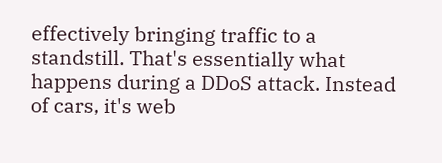effectively bringing traffic to a standstill. That's essentially what happens during a DDoS attack. Instead of cars, it's web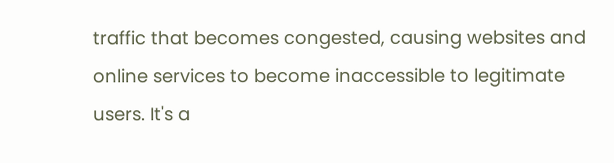traffic that becomes congested, causing websites and online services to become inaccessible to legitimate users. It's a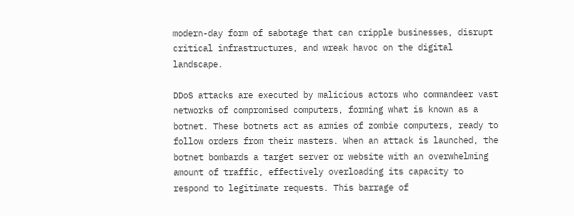modern-day form of sabotage that can cripple businesses, disrupt critical infrastructures, and wreak havoc on the digital landscape.

DDoS attacks are executed by malicious actors who commandeer vast networks of compromised computers, forming what is known as a botnet. These botnets act as armies of zombie computers, ready to follow orders from their masters. When an attack is launched, the botnet bombards a target server or website with an overwhelming amount of traffic, effectively overloading its capacity to respond to legitimate requests. This barrage of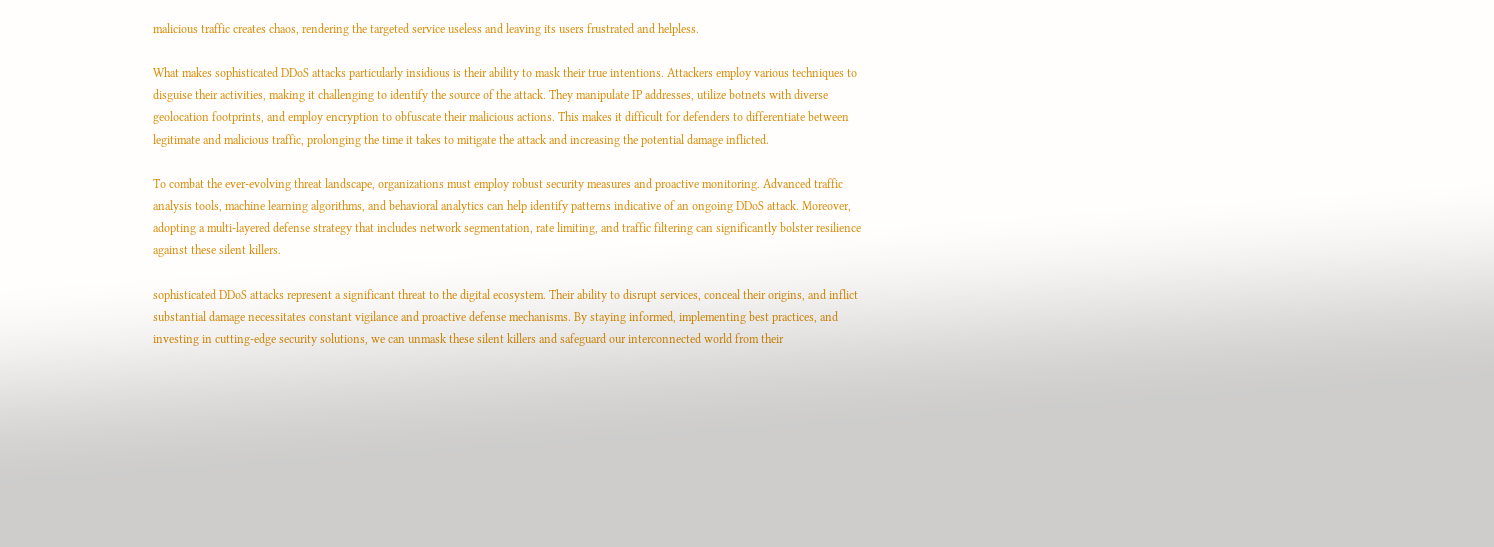malicious traffic creates chaos, rendering the targeted service useless and leaving its users frustrated and helpless.

What makes sophisticated DDoS attacks particularly insidious is their ability to mask their true intentions. Attackers employ various techniques to disguise their activities, making it challenging to identify the source of the attack. They manipulate IP addresses, utilize botnets with diverse geolocation footprints, and employ encryption to obfuscate their malicious actions. This makes it difficult for defenders to differentiate between legitimate and malicious traffic, prolonging the time it takes to mitigate the attack and increasing the potential damage inflicted.

To combat the ever-evolving threat landscape, organizations must employ robust security measures and proactive monitoring. Advanced traffic analysis tools, machine learning algorithms, and behavioral analytics can help identify patterns indicative of an ongoing DDoS attack. Moreover, adopting a multi-layered defense strategy that includes network segmentation, rate limiting, and traffic filtering can significantly bolster resilience against these silent killers.

sophisticated DDoS attacks represent a significant threat to the digital ecosystem. Their ability to disrupt services, conceal their origins, and inflict substantial damage necessitates constant vigilance and proactive defense mechanisms. By staying informed, implementing best practices, and investing in cutting-edge security solutions, we can unmask these silent killers and safeguard our interconnected world from their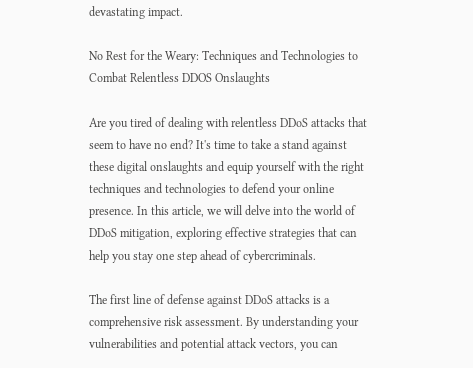devastating impact.

No Rest for the Weary: Techniques and Technologies to Combat Relentless DDOS Onslaughts

Are you tired of dealing with relentless DDoS attacks that seem to have no end? It's time to take a stand against these digital onslaughts and equip yourself with the right techniques and technologies to defend your online presence. In this article, we will delve into the world of DDoS mitigation, exploring effective strategies that can help you stay one step ahead of cybercriminals.

The first line of defense against DDoS attacks is a comprehensive risk assessment. By understanding your vulnerabilities and potential attack vectors, you can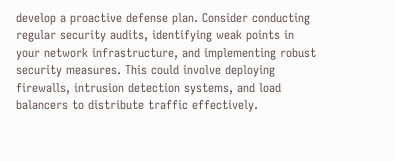develop a proactive defense plan. Consider conducting regular security audits, identifying weak points in your network infrastructure, and implementing robust security measures. This could involve deploying firewalls, intrusion detection systems, and load balancers to distribute traffic effectively.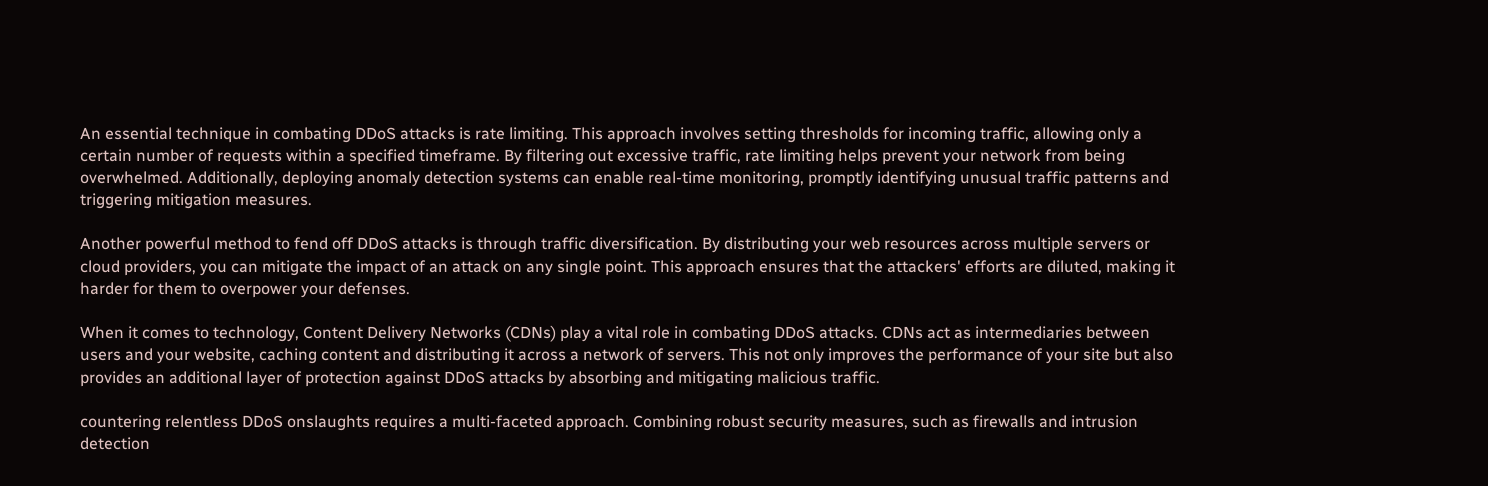An essential technique in combating DDoS attacks is rate limiting. This approach involves setting thresholds for incoming traffic, allowing only a certain number of requests within a specified timeframe. By filtering out excessive traffic, rate limiting helps prevent your network from being overwhelmed. Additionally, deploying anomaly detection systems can enable real-time monitoring, promptly identifying unusual traffic patterns and triggering mitigation measures.

Another powerful method to fend off DDoS attacks is through traffic diversification. By distributing your web resources across multiple servers or cloud providers, you can mitigate the impact of an attack on any single point. This approach ensures that the attackers' efforts are diluted, making it harder for them to overpower your defenses.

When it comes to technology, Content Delivery Networks (CDNs) play a vital role in combating DDoS attacks. CDNs act as intermediaries between users and your website, caching content and distributing it across a network of servers. This not only improves the performance of your site but also provides an additional layer of protection against DDoS attacks by absorbing and mitigating malicious traffic.

countering relentless DDoS onslaughts requires a multi-faceted approach. Combining robust security measures, such as firewalls and intrusion detection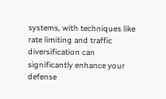systems, with techniques like rate limiting and traffic diversification can significantly enhance your defense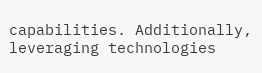capabilities. Additionally, leveraging technologies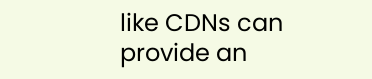like CDNs can provide an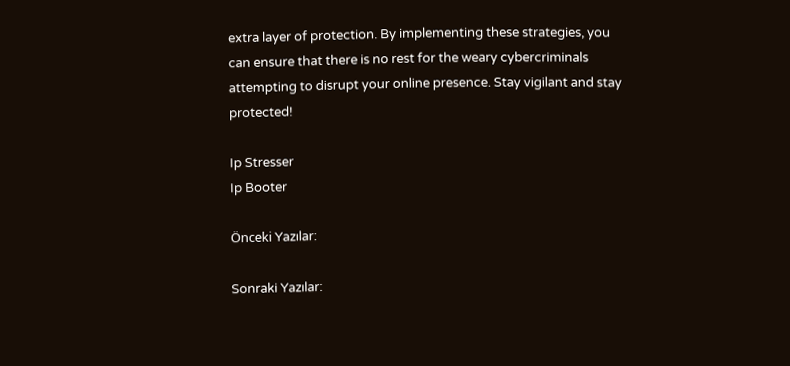extra layer of protection. By implementing these strategies, you can ensure that there is no rest for the weary cybercriminals attempting to disrupt your online presence. Stay vigilant and stay protected!

Ip Stresser
Ip Booter

Önceki Yazılar:

Sonraki Yazılar: